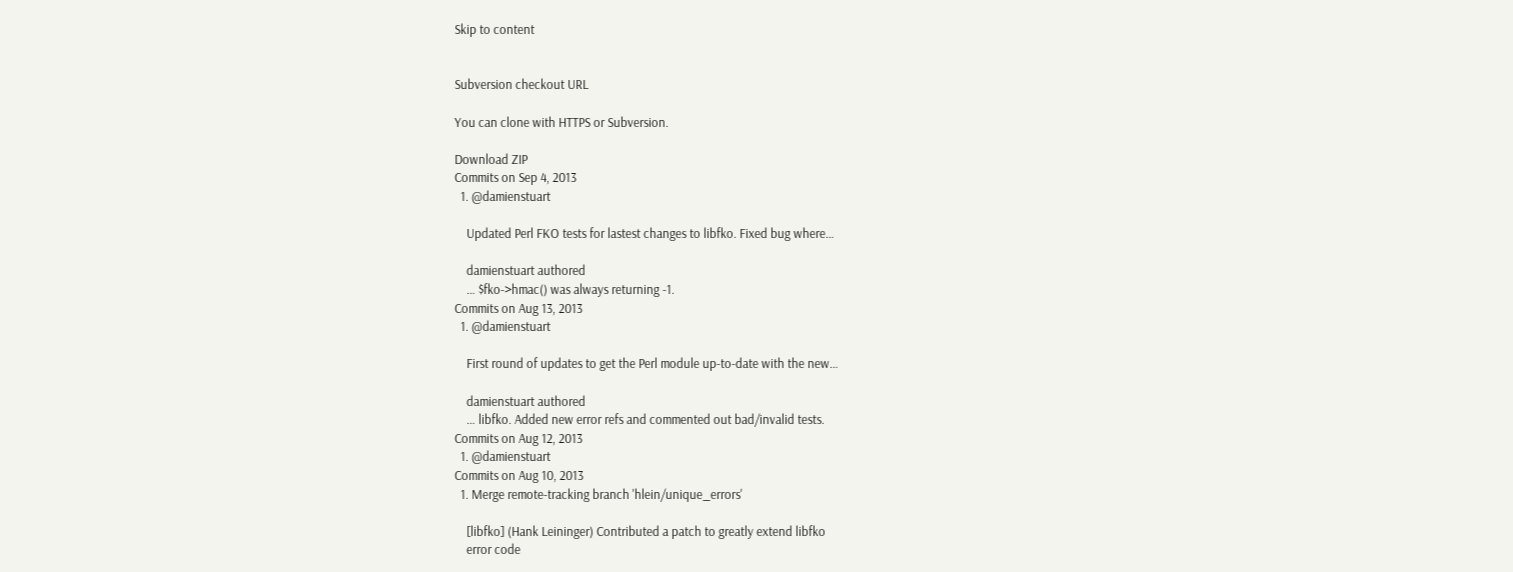Skip to content


Subversion checkout URL

You can clone with HTTPS or Subversion.

Download ZIP
Commits on Sep 4, 2013
  1. @damienstuart

    Updated Perl FKO tests for lastest changes to libfko. Fixed bug where…

    damienstuart authored
    … $fko->hmac() was always returning -1.
Commits on Aug 13, 2013
  1. @damienstuart

    First round of updates to get the Perl module up-to-date with the new…

    damienstuart authored
    … libfko. Added new error refs and commented out bad/invalid tests.
Commits on Aug 12, 2013
  1. @damienstuart
Commits on Aug 10, 2013
  1. Merge remote-tracking branch 'hlein/unique_errors'

    [libfko] (Hank Leininger) Contributed a patch to greatly extend libfko
    error code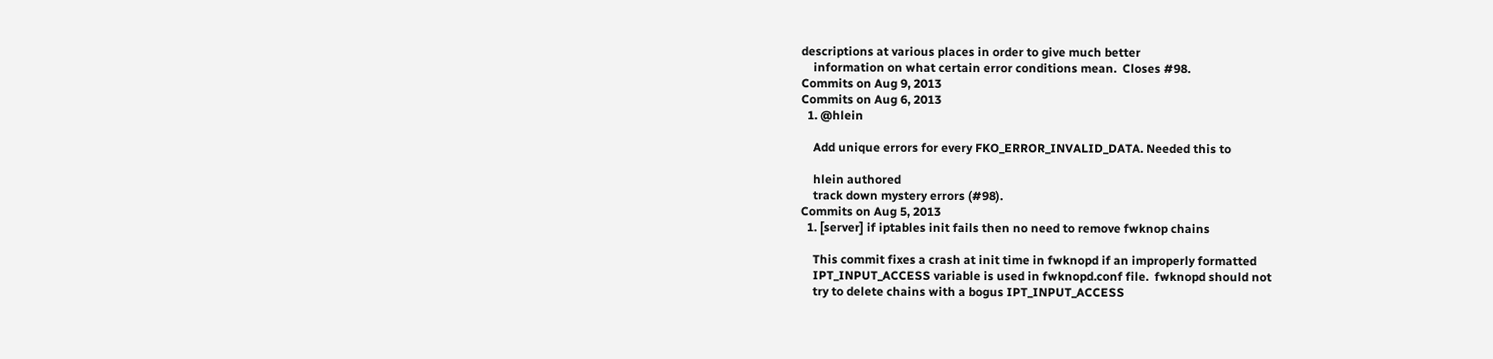descriptions at various places in order to give much better
    information on what certain error conditions mean.  Closes #98.
Commits on Aug 9, 2013
Commits on Aug 6, 2013
  1. @hlein

    Add unique errors for every FKO_ERROR_INVALID_DATA. Needed this to

    hlein authored
    track down mystery errors (#98).
Commits on Aug 5, 2013
  1. [server] if iptables init fails then no need to remove fwknop chains

    This commit fixes a crash at init time in fwknopd if an improperly formatted
    IPT_INPUT_ACCESS variable is used in fwknopd.conf file.  fwknopd should not
    try to delete chains with a bogus IPT_INPUT_ACCESS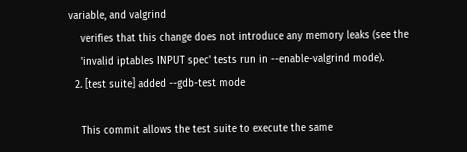variable, and valgrind
    verifies that this change does not introduce any memory leaks (see the
    'invalid iptables INPUT spec' tests run in --enable-valgrind mode).
  2. [test suite] added --gdb-test mode

    This commit allows the test suite to execute the same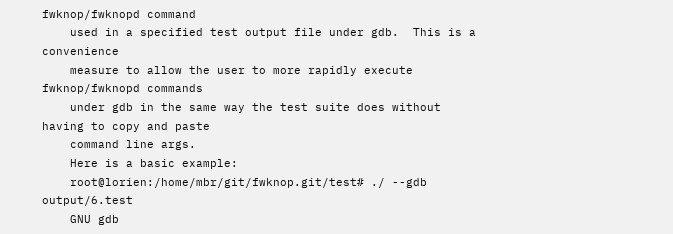fwknop/fwknopd command
    used in a specified test output file under gdb.  This is a convenience
    measure to allow the user to more rapidly execute fwknop/fwknopd commands
    under gdb in the same way the test suite does without having to copy and paste
    command line args.
    Here is a basic example:
    root@lorien:/home/mbr/git/fwknop.git/test# ./ --gdb output/6.test
    GNU gdb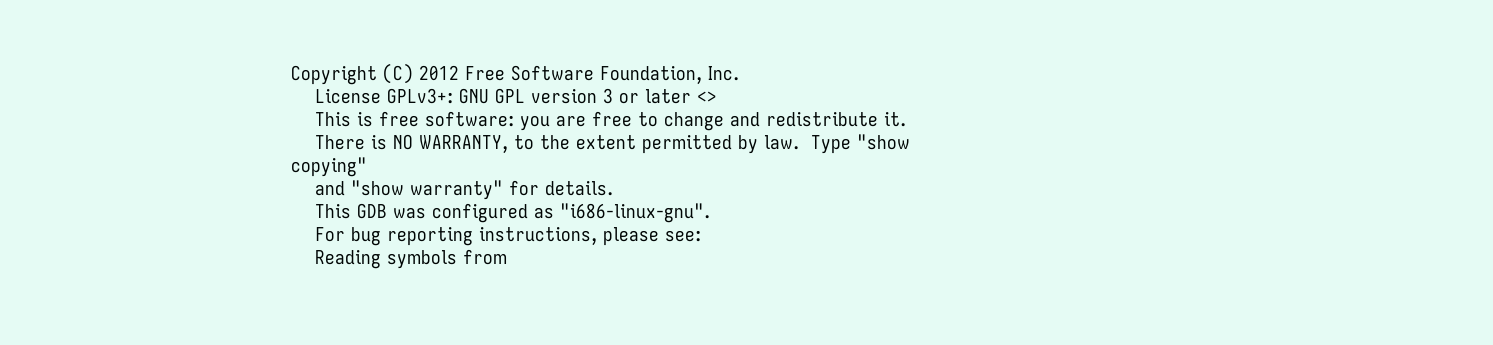Copyright (C) 2012 Free Software Foundation, Inc.
    License GPLv3+: GNU GPL version 3 or later <>
    This is free software: you are free to change and redistribute it.
    There is NO WARRANTY, to the extent permitted by law.  Type "show copying"
    and "show warranty" for details.
    This GDB was configured as "i686-linux-gnu".
    For bug reporting instructions, please see:
    Reading symbols from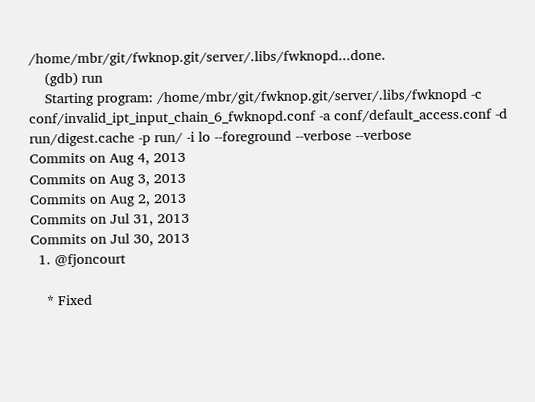/home/mbr/git/fwknop.git/server/.libs/fwknopd...done.
    (gdb) run
    Starting program: /home/mbr/git/fwknop.git/server/.libs/fwknopd -c conf/invalid_ipt_input_chain_6_fwknopd.conf -a conf/default_access.conf -d run/digest.cache -p run/ -i lo --foreground --verbose --verbose
Commits on Aug 4, 2013
Commits on Aug 3, 2013
Commits on Aug 2, 2013
Commits on Jul 31, 2013
Commits on Jul 30, 2013
  1. @fjoncourt

    * Fixed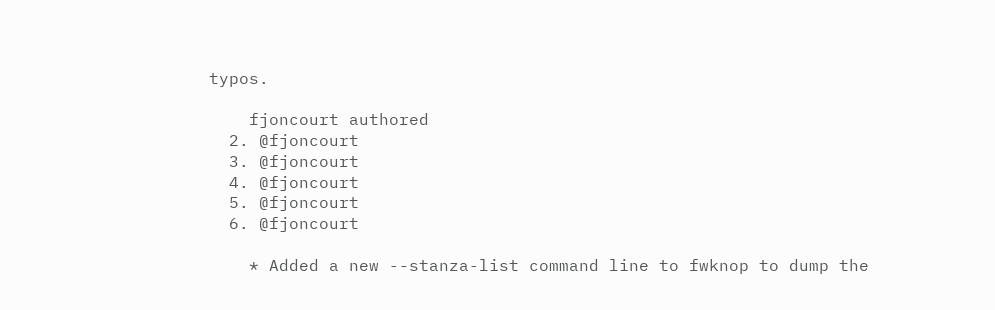typos.

    fjoncourt authored
  2. @fjoncourt
  3. @fjoncourt
  4. @fjoncourt
  5. @fjoncourt
  6. @fjoncourt

    * Added a new --stanza-list command line to fwknop to dump the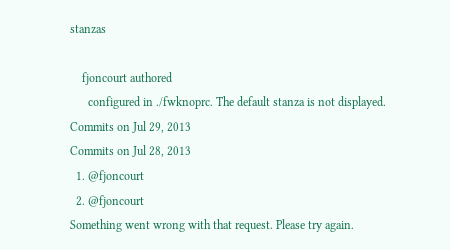stanzas

    fjoncourt authored
      configured in ./fwknoprc. The default stanza is not displayed.
Commits on Jul 29, 2013
Commits on Jul 28, 2013
  1. @fjoncourt
  2. @fjoncourt
Something went wrong with that request. Please try again.